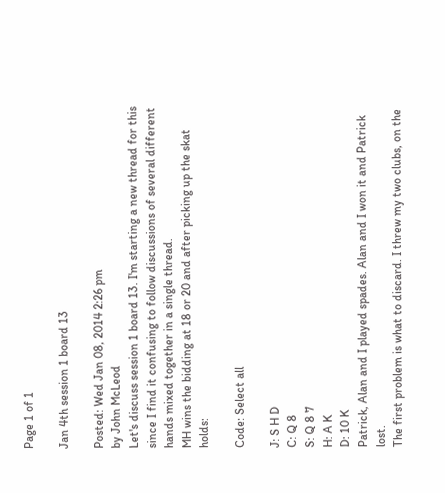Page 1 of 1

Jan 4th session 1 board 13

Posted: Wed Jan 08, 2014 2:26 pm
by John McLeod
Let's discuss session 1 board 13. I'm starting a new thread for this since I find it confusing to follow discussions of several different hands mixed together in a single thread.
MH wins the bidding at 18 or 20 and after picking up the skat holds:

Code: Select all

J: S H D
C: Q 8
S: Q 8 7
H: A K
D: 10 K
Patrick, Alan and I played spades. Alan and I won it and Patrick lost.
The first problem is what to discard. I threw my two clubs, on the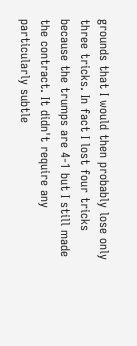grounds that I would then probably lose only three tricks. In fact I lost four tricks because the trumps are 4-1 but I still made the contract. It didn't require any particularly subtle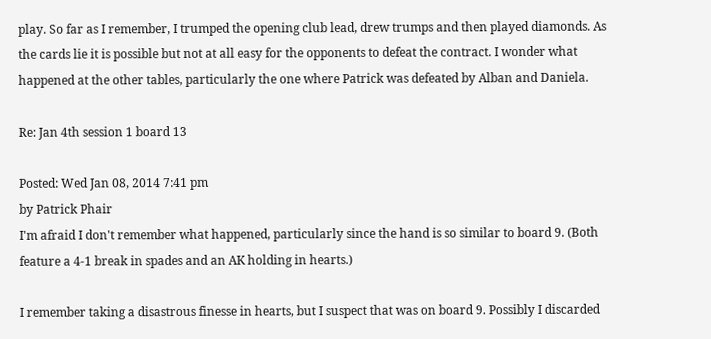play. So far as I remember, I trumped the opening club lead, drew trumps and then played diamonds. As the cards lie it is possible but not at all easy for the opponents to defeat the contract. I wonder what happened at the other tables, particularly the one where Patrick was defeated by Alban and Daniela.

Re: Jan 4th session 1 board 13

Posted: Wed Jan 08, 2014 7:41 pm
by Patrick Phair
I'm afraid I don't remember what happened, particularly since the hand is so similar to board 9. (Both feature a 4-1 break in spades and an AK holding in hearts.)

I remember taking a disastrous finesse in hearts, but I suspect that was on board 9. Possibly I discarded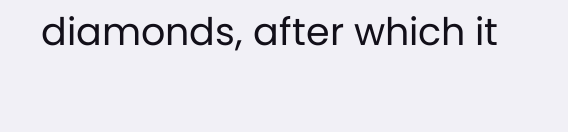diamonds, after which it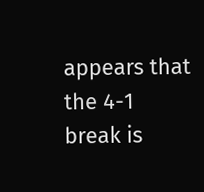appears that the 4-1 break is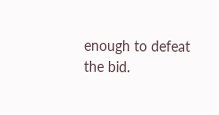enough to defeat the bid.